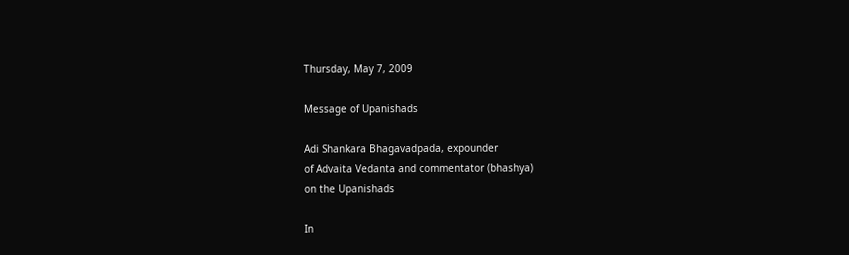Thursday, May 7, 2009

Message of Upanishads

Adi Shankara Bhagavadpada, expounder
of Advaita Vedanta and commentator (bhashya)
on the Upanishads

In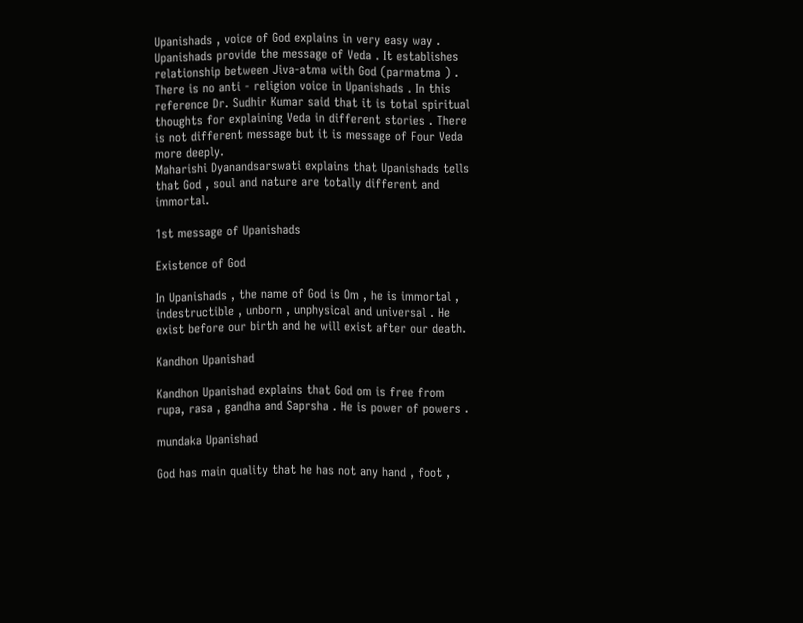Upanishads , voice of God explains in very easy way . Upanishads provide the message of Veda . It establishes relationship between Jiva-atma with God (parmatma ) . There is no anti - religion voice in Upanishads . In this reference Dr. Sudhir Kumar said that it is total spiritual thoughts for explaining Veda in different stories . There is not different message but it is message of Four Veda more deeply.
Maharishi Dyanandsarswati explains that Upanishads tells that God , soul and nature are totally different and immortal.

1st message of Upanishads

Existence of God

In Upanishads , the name of God is Om , he is immortal , indestructible , unborn , unphysical and universal . He exist before our birth and he will exist after our death.

Kandhon Upanishad

Kandhon Upanishad explains that God om is free from rupa, rasa , gandha and Saprsha . He is power of powers .

mundaka Upanishad

God has main quality that he has not any hand , foot ,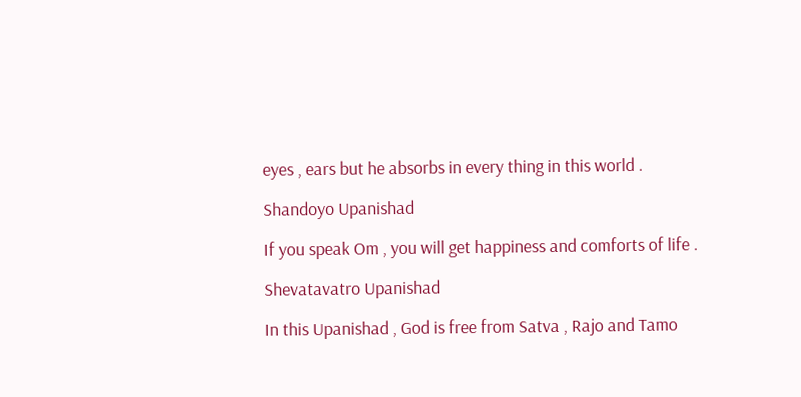eyes , ears but he absorbs in every thing in this world .

Shandoyo Upanishad

If you speak Om , you will get happiness and comforts of life .

Shevatavatro Upanishad

In this Upanishad , God is free from Satva , Rajo and Tamo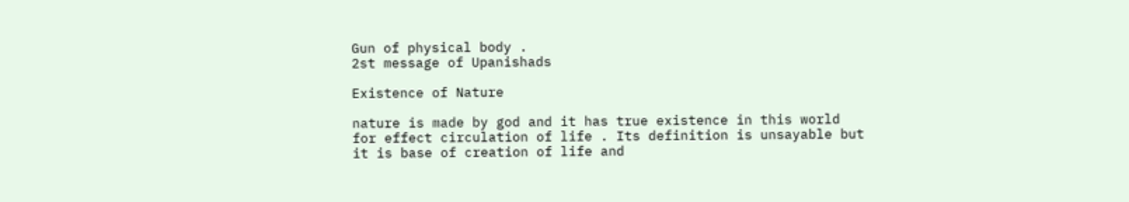Gun of physical body .
2st message of Upanishads

Existence of Nature

nature is made by god and it has true existence in this world for effect circulation of life . Its definition is unsayable but it is base of creation of life and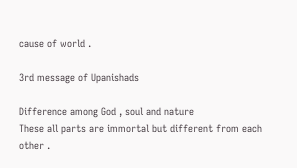cause of world .

3rd message of Upanishads

Difference among God , soul and nature
These all parts are immortal but different from each other .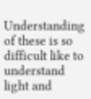Understanding of these is so difficult like to understand light and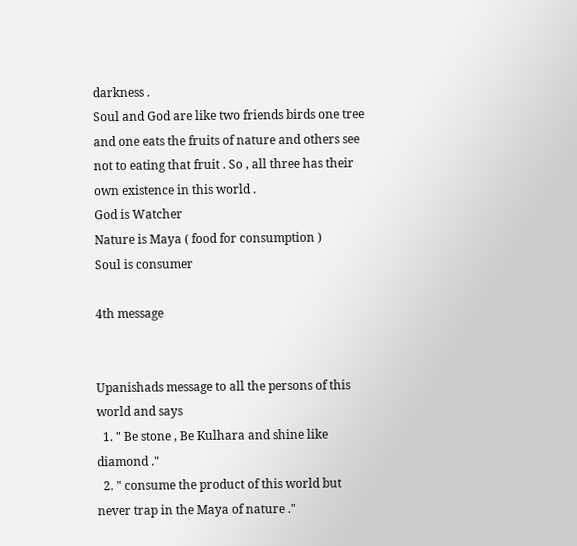darkness .
Soul and God are like two friends birds one tree and one eats the fruits of nature and others see not to eating that fruit . So , all three has their own existence in this world .
God is Watcher
Nature is Maya ( food for consumption )
Soul is consumer

4th message


Upanishads message to all the persons of this world and says
  1. " Be stone , Be Kulhara and shine like diamond ."
  2. " consume the product of this world but never trap in the Maya of nature ."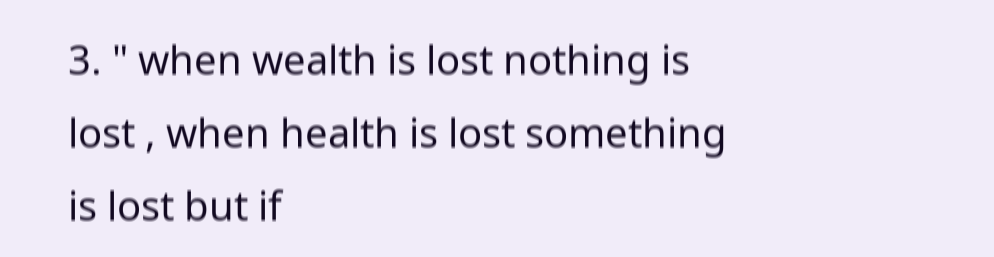3. " when wealth is lost nothing is lost , when health is lost something is lost but if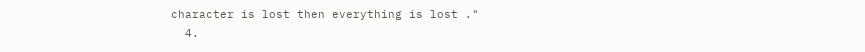character is lost then everything is lost ."
  4.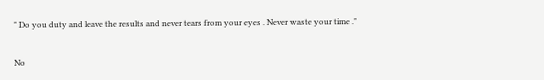" Do you duty and leave the results and never tears from your eyes . Never waste your time ."

No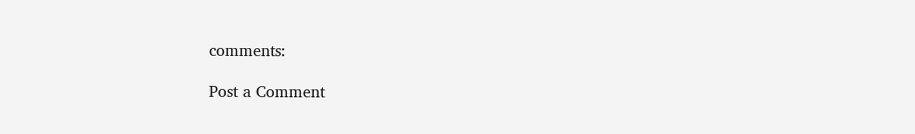comments:

Post a Comment